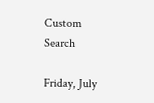Custom Search

Friday, July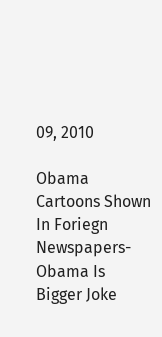09, 2010

Obama Cartoons Shown In Foriegn Newspapers- Obama Is Bigger Joke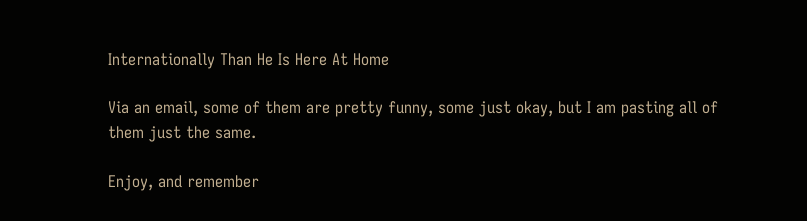Internationally Than He Is Here At Home

Via an email, some of them are pretty funny, some just okay, but I am pasting all of them just the same.

Enjoy, and remember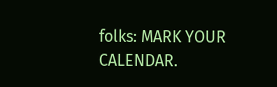folks: MARK YOUR CALENDAR.